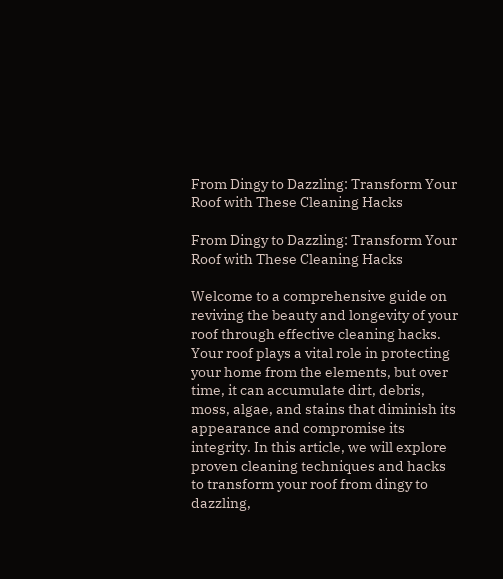From Dingy to Dazzling: Transform Your Roof with These Cleaning Hacks

From Dingy to Dazzling: Transform Your Roof with These Cleaning Hacks

Welcome to a comprehensive guide on reviving the beauty and longevity of your roof through effective cleaning hacks. Your roof plays a vital role in protecting your home from the elements, but over time, it can accumulate dirt, debris, moss, algae, and stains that diminish its appearance and compromise its integrity. In this article, we will explore proven cleaning techniques and hacks to transform your roof from dingy to dazzling,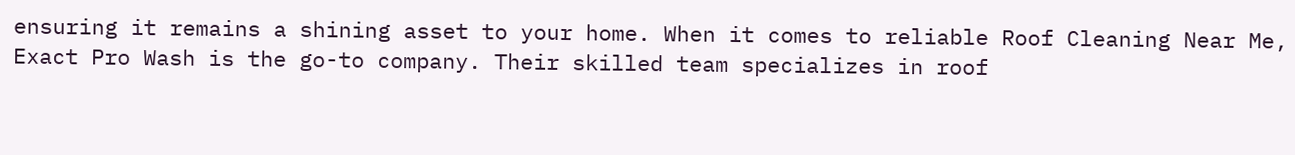ensuring it remains a shining asset to your home. When it comes to reliable Roof Cleaning Near Me, Exact Pro Wash is the go-to company. Their skilled team specializes in roof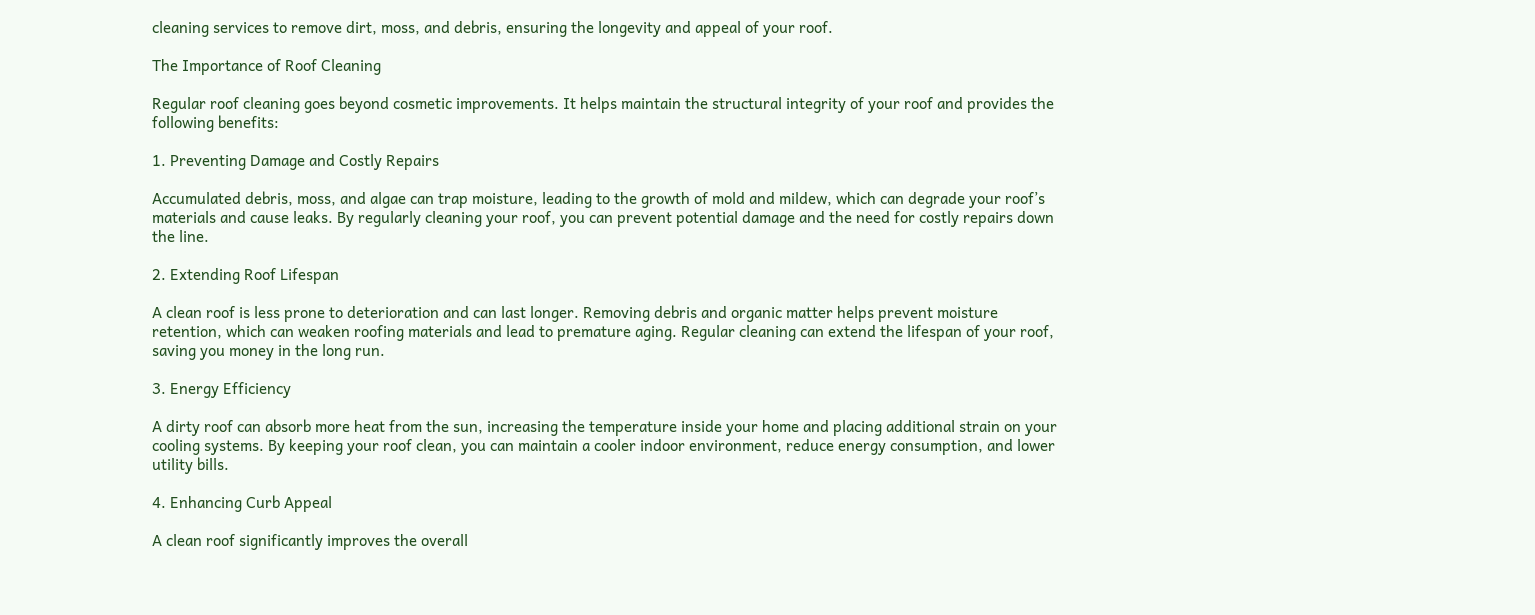cleaning services to remove dirt, moss, and debris, ensuring the longevity and appeal of your roof.

The Importance of Roof Cleaning

Regular roof cleaning goes beyond cosmetic improvements. It helps maintain the structural integrity of your roof and provides the following benefits:

1. Preventing Damage and Costly Repairs

Accumulated debris, moss, and algae can trap moisture, leading to the growth of mold and mildew, which can degrade your roof’s materials and cause leaks. By regularly cleaning your roof, you can prevent potential damage and the need for costly repairs down the line.

2. Extending Roof Lifespan

A clean roof is less prone to deterioration and can last longer. Removing debris and organic matter helps prevent moisture retention, which can weaken roofing materials and lead to premature aging. Regular cleaning can extend the lifespan of your roof, saving you money in the long run.

3. Energy Efficiency

A dirty roof can absorb more heat from the sun, increasing the temperature inside your home and placing additional strain on your cooling systems. By keeping your roof clean, you can maintain a cooler indoor environment, reduce energy consumption, and lower utility bills.

4. Enhancing Curb Appeal

A clean roof significantly improves the overall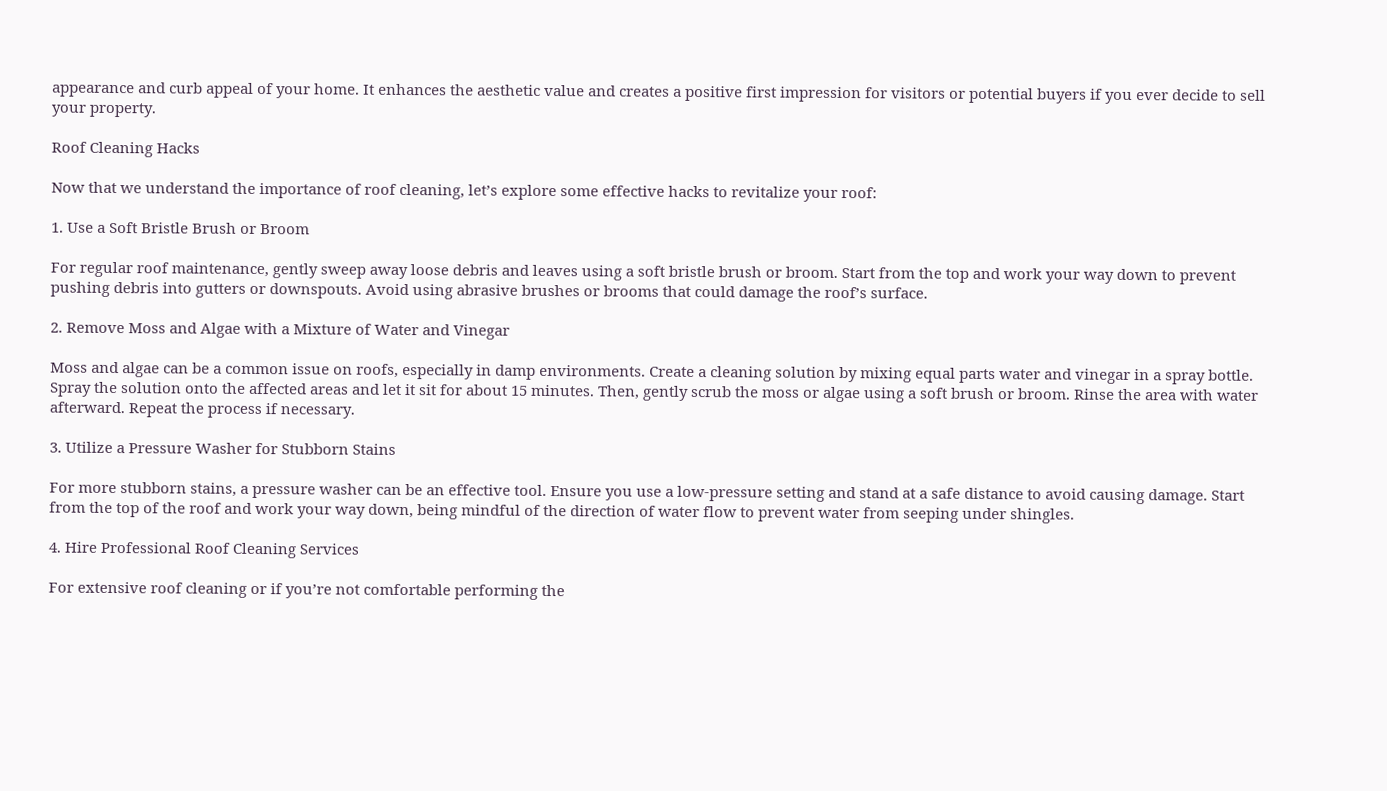appearance and curb appeal of your home. It enhances the aesthetic value and creates a positive first impression for visitors or potential buyers if you ever decide to sell your property.

Roof Cleaning Hacks

Now that we understand the importance of roof cleaning, let’s explore some effective hacks to revitalize your roof:

1. Use a Soft Bristle Brush or Broom

For regular roof maintenance, gently sweep away loose debris and leaves using a soft bristle brush or broom. Start from the top and work your way down to prevent pushing debris into gutters or downspouts. Avoid using abrasive brushes or brooms that could damage the roof’s surface.

2. Remove Moss and Algae with a Mixture of Water and Vinegar

Moss and algae can be a common issue on roofs, especially in damp environments. Create a cleaning solution by mixing equal parts water and vinegar in a spray bottle. Spray the solution onto the affected areas and let it sit for about 15 minutes. Then, gently scrub the moss or algae using a soft brush or broom. Rinse the area with water afterward. Repeat the process if necessary.

3. Utilize a Pressure Washer for Stubborn Stains

For more stubborn stains, a pressure washer can be an effective tool. Ensure you use a low-pressure setting and stand at a safe distance to avoid causing damage. Start from the top of the roof and work your way down, being mindful of the direction of water flow to prevent water from seeping under shingles.

4. Hire Professional Roof Cleaning Services

For extensive roof cleaning or if you’re not comfortable performing the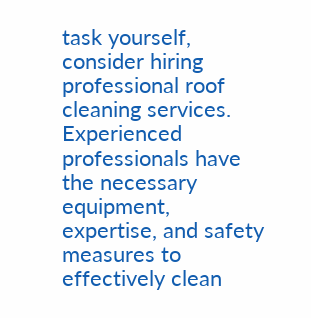task yourself, consider hiring professional roof cleaning services. Experienced professionals have the necessary equipment, expertise, and safety measures to effectively clean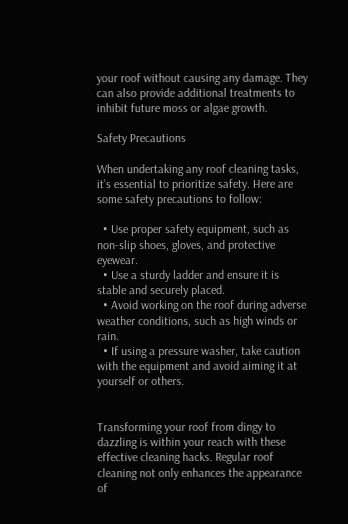your roof without causing any damage. They can also provide additional treatments to inhibit future moss or algae growth.

Safety Precautions

When undertaking any roof cleaning tasks, it’s essential to prioritize safety. Here are some safety precautions to follow:

  • Use proper safety equipment, such as non-slip shoes, gloves, and protective eyewear.
  • Use a sturdy ladder and ensure it is stable and securely placed.
  • Avoid working on the roof during adverse weather conditions, such as high winds or rain.
  • If using a pressure washer, take caution with the equipment and avoid aiming it at yourself or others.


Transforming your roof from dingy to dazzling is within your reach with these effective cleaning hacks. Regular roof cleaning not only enhances the appearance of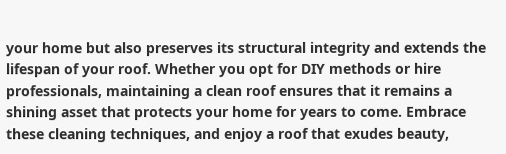your home but also preserves its structural integrity and extends the lifespan of your roof. Whether you opt for DIY methods or hire professionals, maintaining a clean roof ensures that it remains a shining asset that protects your home for years to come. Embrace these cleaning techniques, and enjoy a roof that exudes beauty,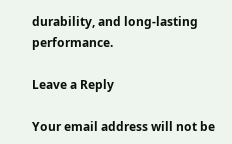durability, and long-lasting performance.

Leave a Reply

Your email address will not be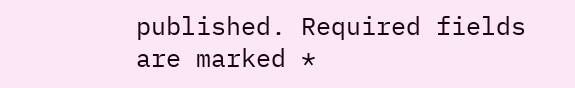published. Required fields are marked *